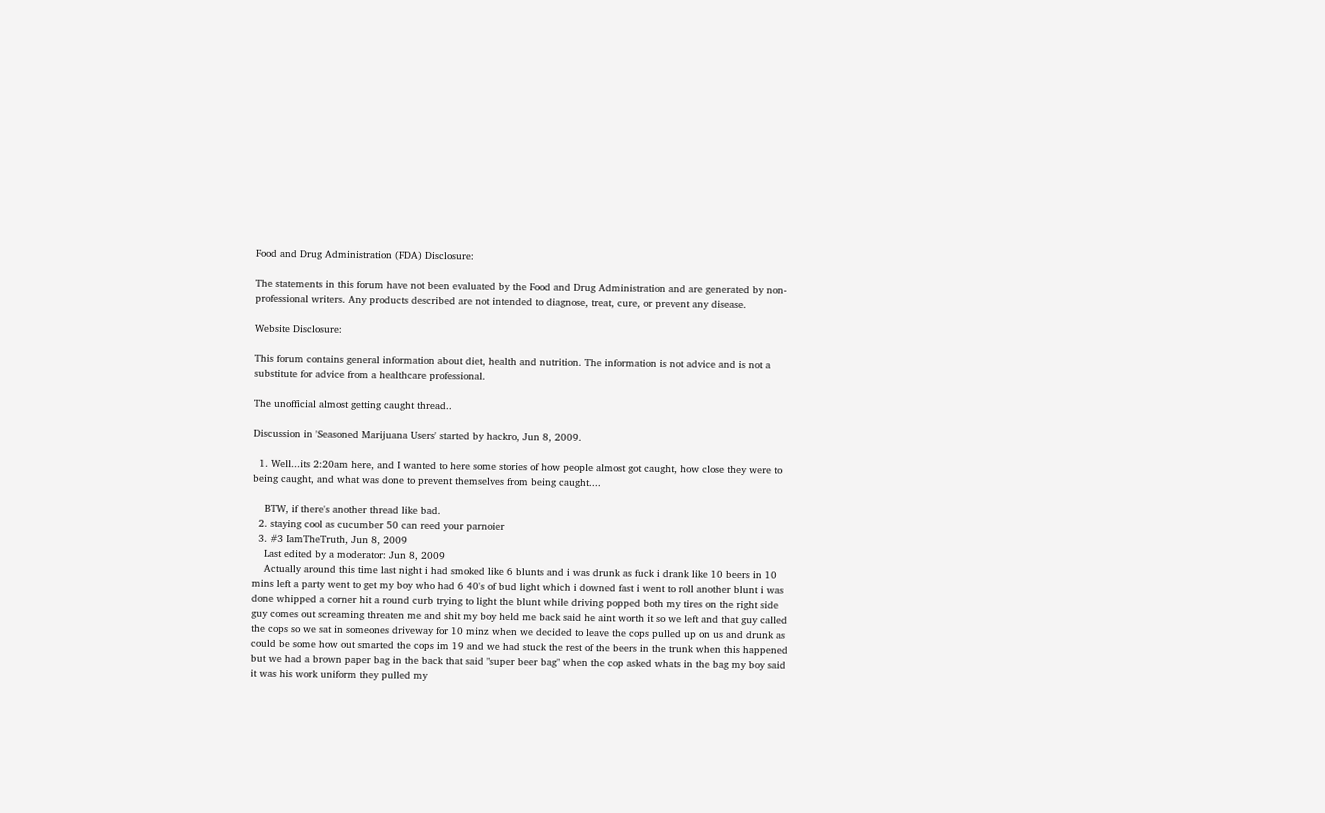Food and Drug Administration (FDA) Disclosure:

The statements in this forum have not been evaluated by the Food and Drug Administration and are generated by non-professional writers. Any products described are not intended to diagnose, treat, cure, or prevent any disease.

Website Disclosure:

This forum contains general information about diet, health and nutrition. The information is not advice and is not a substitute for advice from a healthcare professional.

The unofficial almost getting caught thread..

Discussion in 'Seasoned Marijuana Users' started by hackro, Jun 8, 2009.

  1. Well...its 2:20am here, and I wanted to here some stories of how people almost got caught, how close they were to being caught, and what was done to prevent themselves from being caught....

    BTW, if there's another thread like bad.
  2. staying cool as cucumber 50 can reed your parnoier
  3. #3 IamTheTruth, Jun 8, 2009
    Last edited by a moderator: Jun 8, 2009
    Actually around this time last night i had smoked like 6 blunts and i was drunk as fuck i drank like 10 beers in 10 mins left a party went to get my boy who had 6 40's of bud light which i downed fast i went to roll another blunt i was done whipped a corner hit a round curb trying to light the blunt while driving popped both my tires on the right side guy comes out screaming threaten me and shit my boy held me back said he aint worth it so we left and that guy called the cops so we sat in someones driveway for 10 minz when we decided to leave the cops pulled up on us and drunk as could be some how out smarted the cops im 19 and we had stuck the rest of the beers in the trunk when this happened but we had a brown paper bag in the back that said "super beer bag" when the cop asked whats in the bag my boy said it was his work uniform they pulled my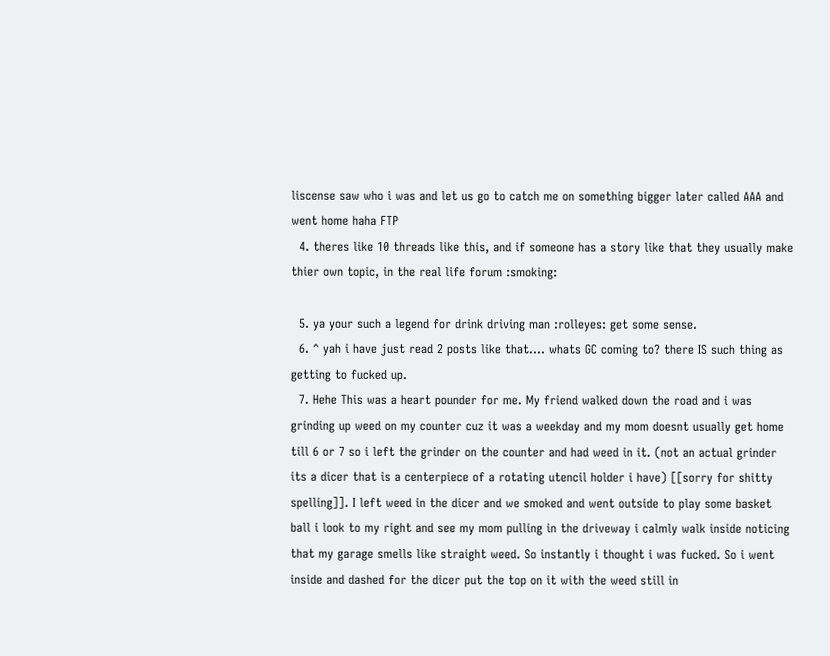liscense saw who i was and let us go to catch me on something bigger later called AAA and went home haha FTP
  4. theres like 10 threads like this, and if someone has a story like that they usually make thier own topic, in the real life forum :smoking:

  5. ya your such a legend for drink driving man :rolleyes: get some sense.
  6. ^ yah i have just read 2 posts like that.... whats GC coming to? there IS such thing as getting to fucked up.
  7. Hehe This was a heart pounder for me. My friend walked down the road and i was grinding up weed on my counter cuz it was a weekday and my mom doesnt usually get home till 6 or 7 so i left the grinder on the counter and had weed in it. (not an actual grinder its a dicer that is a centerpiece of a rotating utencil holder i have) [[sorry for shitty spelling]]. I left weed in the dicer and we smoked and went outside to play some basket ball i look to my right and see my mom pulling in the driveway i calmly walk inside noticing that my garage smells like straight weed. So instantly i thought i was fucked. So i went inside and dashed for the dicer put the top on it with the weed still in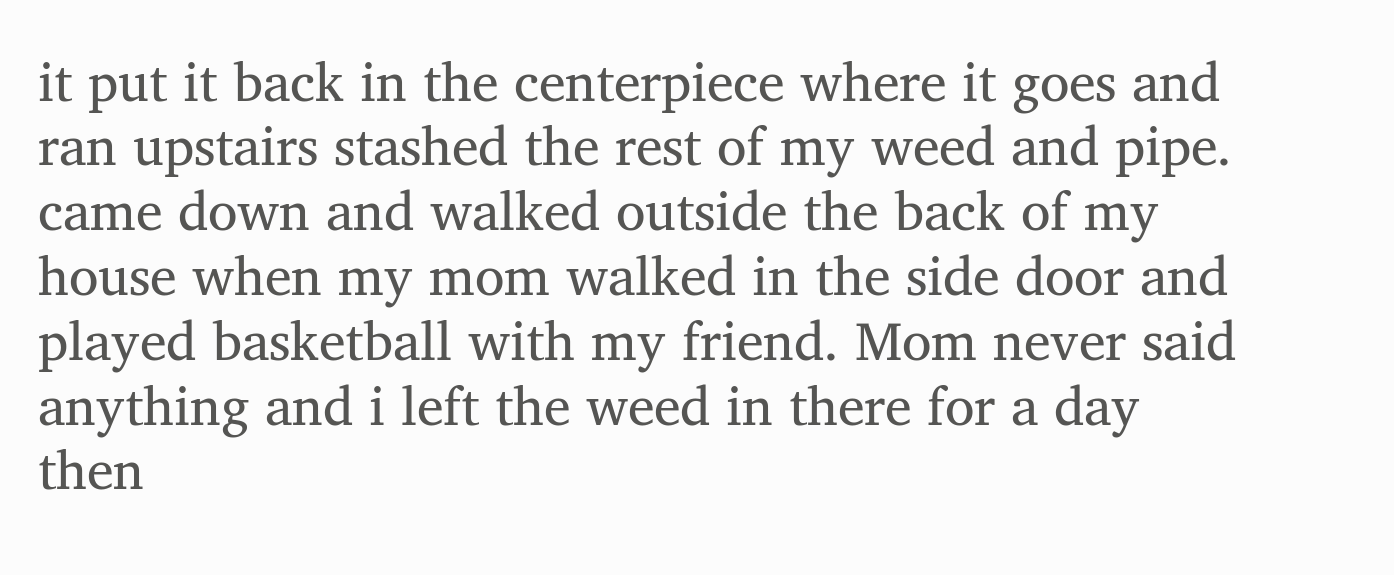it put it back in the centerpiece where it goes and ran upstairs stashed the rest of my weed and pipe. came down and walked outside the back of my house when my mom walked in the side door and played basketball with my friend. Mom never said anything and i left the weed in there for a day then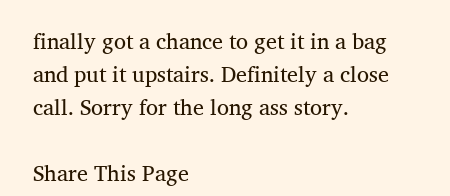finally got a chance to get it in a bag and put it upstairs. Definitely a close call. Sorry for the long ass story.

Share This Page